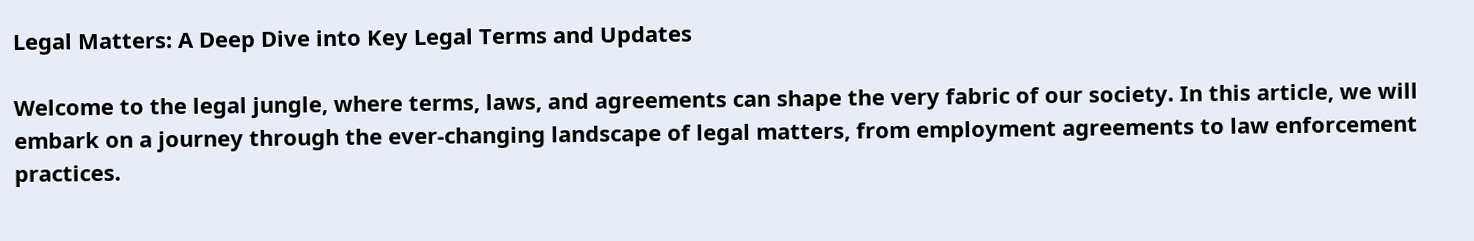Legal Matters: A Deep Dive into Key Legal Terms and Updates

Welcome to the legal jungle, where terms, laws, and agreements can shape the very fabric of our society. In this article, we will embark on a journey through the ever-changing landscape of legal matters, from employment agreements to law enforcement practices.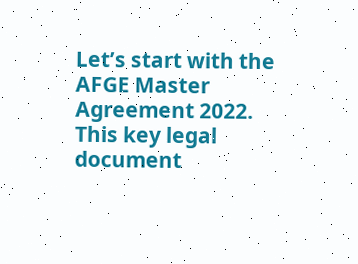Let’s start with the AFGE Master Agreement 2022. This key legal document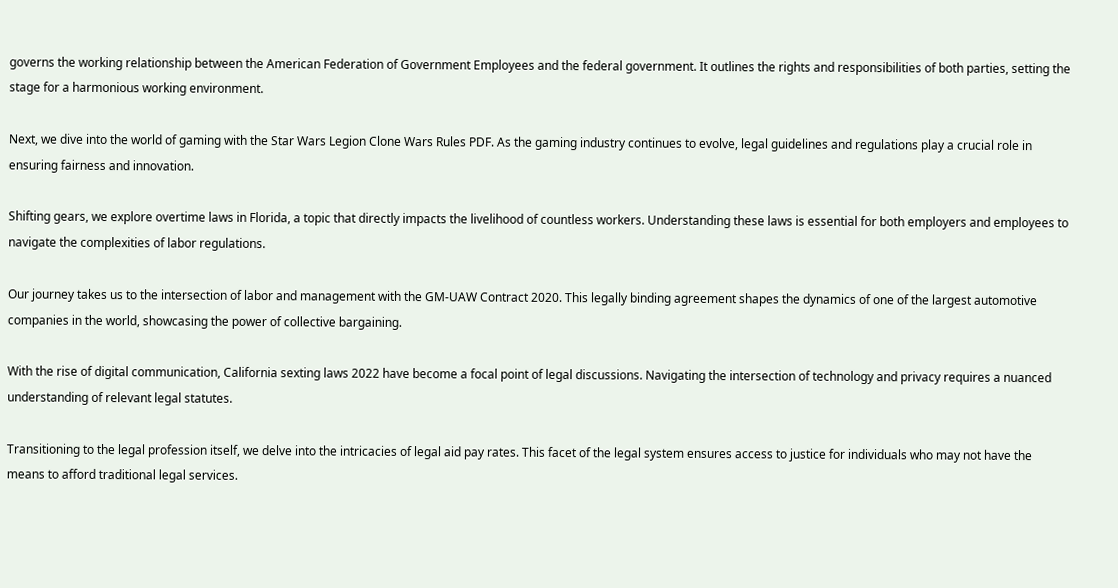governs the working relationship between the American Federation of Government Employees and the federal government. It outlines the rights and responsibilities of both parties, setting the stage for a harmonious working environment.

Next, we dive into the world of gaming with the Star Wars Legion Clone Wars Rules PDF. As the gaming industry continues to evolve, legal guidelines and regulations play a crucial role in ensuring fairness and innovation.

Shifting gears, we explore overtime laws in Florida, a topic that directly impacts the livelihood of countless workers. Understanding these laws is essential for both employers and employees to navigate the complexities of labor regulations.

Our journey takes us to the intersection of labor and management with the GM-UAW Contract 2020. This legally binding agreement shapes the dynamics of one of the largest automotive companies in the world, showcasing the power of collective bargaining.

With the rise of digital communication, California sexting laws 2022 have become a focal point of legal discussions. Navigating the intersection of technology and privacy requires a nuanced understanding of relevant legal statutes.

Transitioning to the legal profession itself, we delve into the intricacies of legal aid pay rates. This facet of the legal system ensures access to justice for individuals who may not have the means to afford traditional legal services.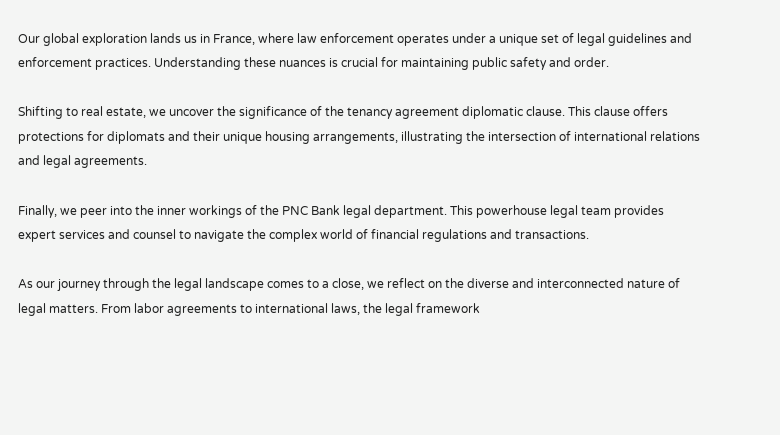Our global exploration lands us in France, where law enforcement operates under a unique set of legal guidelines and enforcement practices. Understanding these nuances is crucial for maintaining public safety and order.

Shifting to real estate, we uncover the significance of the tenancy agreement diplomatic clause. This clause offers protections for diplomats and their unique housing arrangements, illustrating the intersection of international relations and legal agreements.

Finally, we peer into the inner workings of the PNC Bank legal department. This powerhouse legal team provides expert services and counsel to navigate the complex world of financial regulations and transactions.

As our journey through the legal landscape comes to a close, we reflect on the diverse and interconnected nature of legal matters. From labor agreements to international laws, the legal framework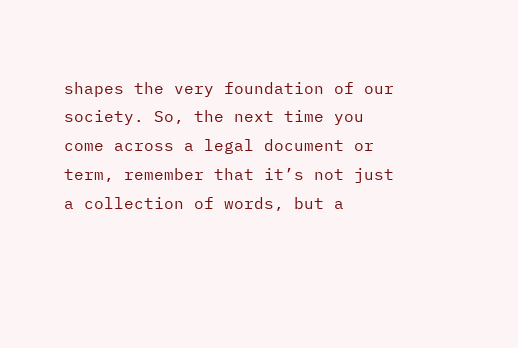shapes the very foundation of our society. So, the next time you come across a legal document or term, remember that it’s not just a collection of words, but a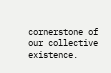cornerstone of our collective existence.